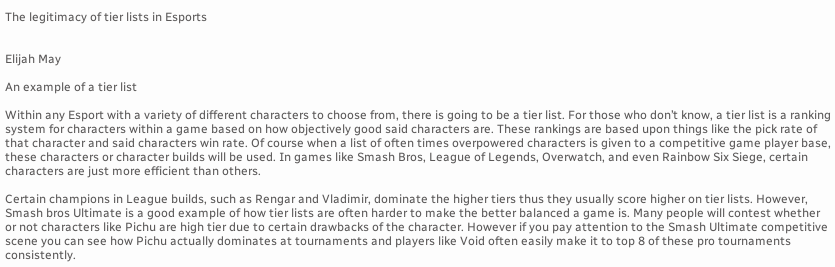The legitimacy of tier lists in Esports


Elijah May

An example of a tier list

Within any Esport with a variety of different characters to choose from, there is going to be a tier list. For those who don’t know, a tier list is a ranking system for characters within a game based on how objectively good said characters are. These rankings are based upon things like the pick rate of that character and said characters win rate. Of course when a list of often times overpowered characters is given to a competitive game player base, these characters or character builds will be used. In games like Smash Bros, League of Legends, Overwatch, and even Rainbow Six Siege, certain characters are just more efficient than others.

Certain champions in League builds, such as Rengar and Vladimir, dominate the higher tiers thus they usually score higher on tier lists. However, Smash bros Ultimate is a good example of how tier lists are often harder to make the better balanced a game is. Many people will contest whether or not characters like Pichu are high tier due to certain drawbacks of the character. However if you pay attention to the Smash Ultimate competitive scene you can see how Pichu actually dominates at tournaments and players like Void often easily make it to top 8 of these pro tournaments consistently.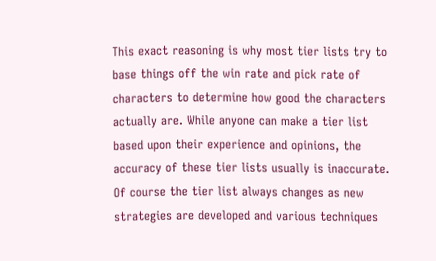This exact reasoning is why most tier lists try to base things off the win rate and pick rate of characters to determine how good the characters actually are. While anyone can make a tier list based upon their experience and opinions, the accuracy of these tier lists usually is inaccurate. Of course the tier list always changes as new strategies are developed and various techniques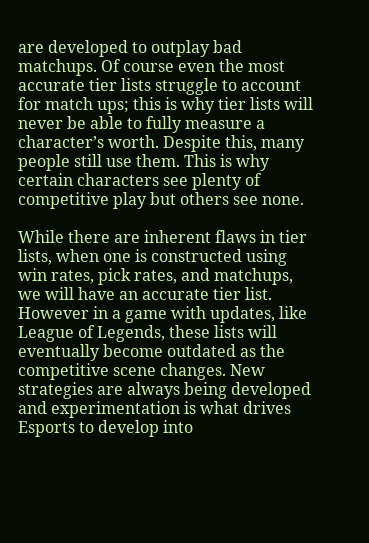are developed to outplay bad matchups. Of course even the most accurate tier lists struggle to account for match ups; this is why tier lists will never be able to fully measure a character’s worth. Despite this, many people still use them. This is why certain characters see plenty of competitive play but others see none.

While there are inherent flaws in tier lists, when one is constructed using win rates, pick rates, and matchups, we will have an accurate tier list. However in a game with updates, like League of Legends, these lists will eventually become outdated as the competitive scene changes. New strategies are always being developed and experimentation is what drives Esports to develop into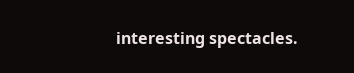interesting spectacles.